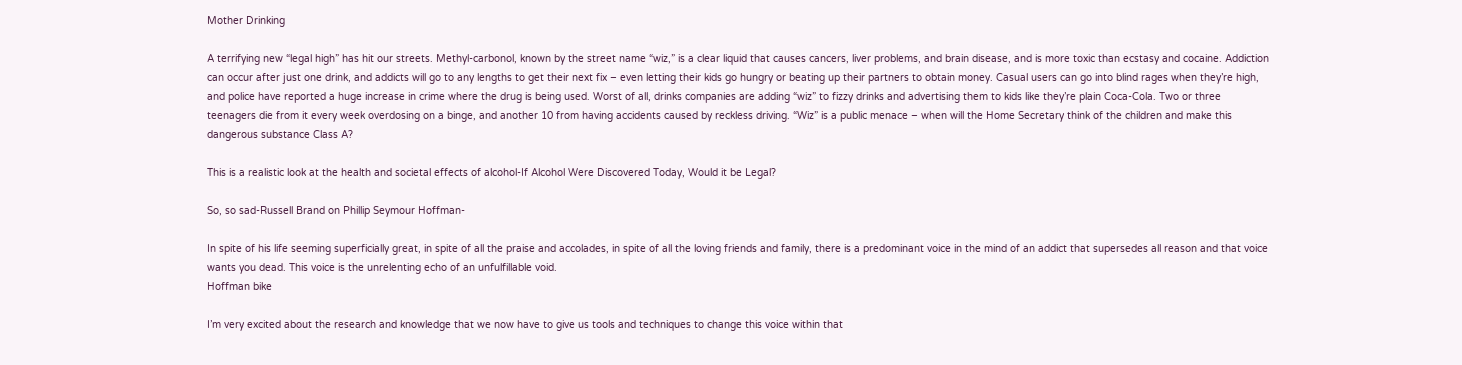Mother Drinking

A terrifying new “legal high” has hit our streets. Methyl-carbonol, known by the street name “wiz,” is a clear liquid that causes cancers, liver problems, and brain disease, and is more toxic than ecstasy and cocaine. Addiction can occur after just one drink, and addicts will go to any lengths to get their next fix – even letting their kids go hungry or beating up their partners to obtain money. Casual users can go into blind rages when they’re high, and police have reported a huge increase in crime where the drug is being used. Worst of all, drinks companies are adding “wiz” to fizzy drinks and advertising them to kids like they’re plain Coca-Cola. Two or three teenagers die from it every week overdosing on a binge, and another 10 from having accidents caused by reckless driving. “Wiz” is a public menace – when will the Home Secretary think of the children and make this dangerous substance Class A?

This is a realistic look at the health and societal effects of alcohol-If Alcohol Were Discovered Today, Would it be Legal?

So, so sad-Russell Brand on Phillip Seymour Hoffman-

In spite of his life seeming superficially great, in spite of all the praise and accolades, in spite of all the loving friends and family, there is a predominant voice in the mind of an addict that supersedes all reason and that voice wants you dead. This voice is the unrelenting echo of an unfulfillable void.
Hoffman bike

I’m very excited about the research and knowledge that we now have to give us tools and techniques to change this voice within that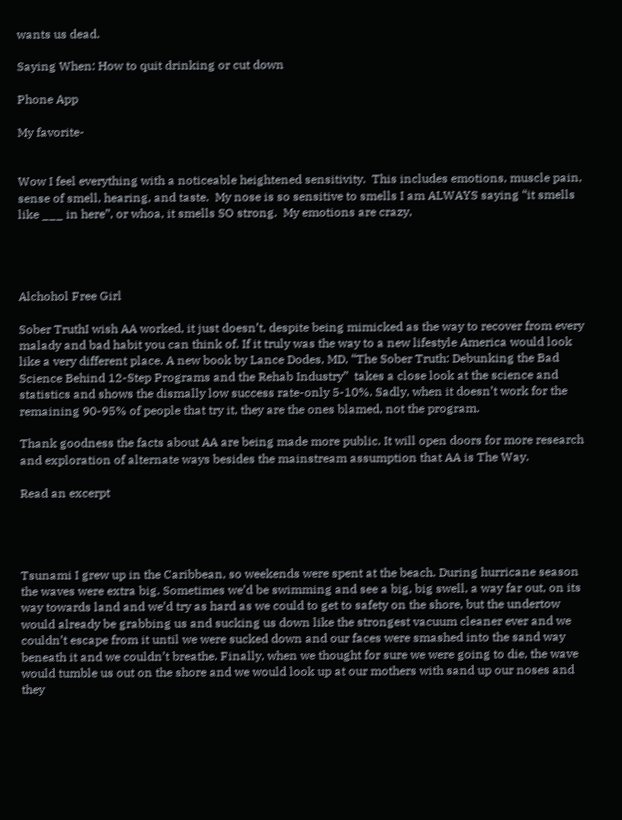wants us dead.

Saying When: How to quit drinking or cut down

Phone App

My favorite-


Wow I feel everything with a noticeable heightened sensitivity.  This includes emotions, muscle pain, sense of smell, hearing, and taste.  My nose is so sensitive to smells I am ALWAYS saying “it smells like ___ in here”, or whoa, it smells SO strong.  My emotions are crazy,




Alchohol Free Girl

Sober TruthI wish AA worked, it just doesn’t, despite being mimicked as the way to recover from every malady and bad habit you can think of. If it truly was the way to a new lifestyle America would look like a very different place. A new book by Lance Dodes, MD, “The Sober Truth: Debunking the Bad Science Behind 12-Step Programs and the Rehab Industry”  takes a close look at the science and statistics and shows the dismally low success rate-only 5-10%. Sadly, when it doesn’t work for the remaining 90-95% of people that try it, they are the ones blamed, not the program.

Thank goodness the facts about AA are being made more public. It will open doors for more research and exploration of alternate ways besides the mainstream assumption that AA is The Way.

Read an excerpt




Tsunami I grew up in the Caribbean, so weekends were spent at the beach. During hurricane season the waves were extra big. Sometimes we’d be swimming and see a big, big swell, a way far out, on its way towards land and we’d try as hard as we could to get to safety on the shore, but the undertow would already be grabbing us and sucking us down like the strongest vacuum cleaner ever and we couldn’t escape from it until we were sucked down and our faces were smashed into the sand way beneath it and we couldn’t breathe. Finally, when we thought for sure we were going to die, the wave would tumble us out on the shore and we would look up at our mothers with sand up our noses and they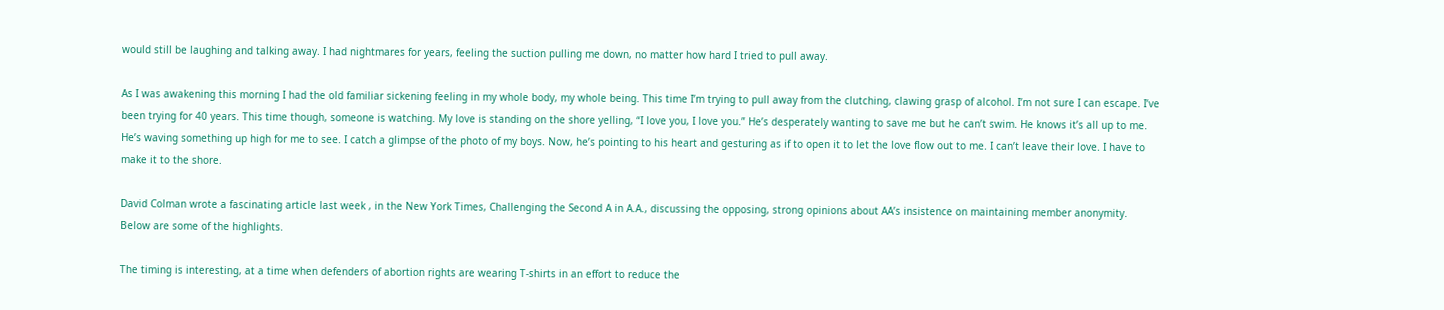would still be laughing and talking away. I had nightmares for years, feeling the suction pulling me down, no matter how hard I tried to pull away.

As I was awakening this morning I had the old familiar sickening feeling in my whole body, my whole being. This time I’m trying to pull away from the clutching, clawing grasp of alcohol. I’m not sure I can escape. I’ve been trying for 40 years. This time though, someone is watching. My love is standing on the shore yelling, “I love you, I love you.” He’s desperately wanting to save me but he can’t swim. He knows it’s all up to me. He’s waving something up high for me to see. I catch a glimpse of the photo of my boys. Now, he’s pointing to his heart and gesturing as if to open it to let the love flow out to me. I can’t leave their love. I have to make it to the shore.

David Colman wrote a fascinating article last week , in the New York Times, Challenging the Second A in A.A., discussing the opposing, strong opinions about AA’s insistence on maintaining member anonymity.  Below are some of the highlights.

The timing is interesting, at a time when defenders of abortion rights are wearing T-shirts in an effort to reduce the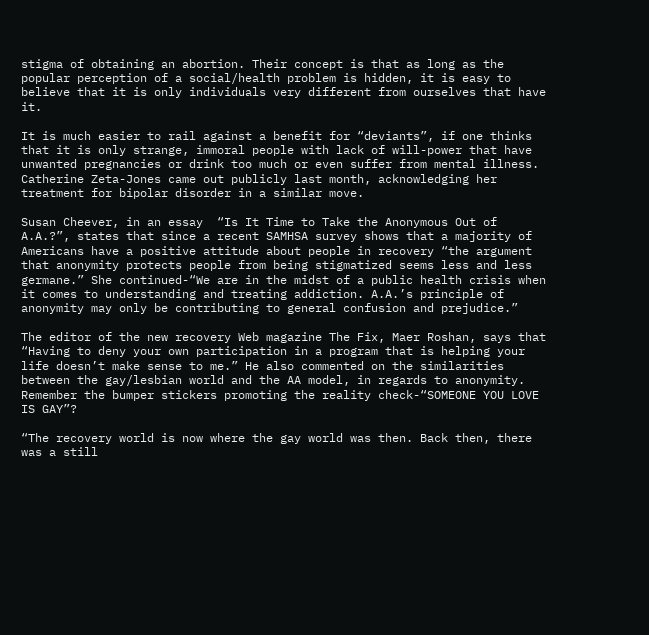stigma of obtaining an abortion. Their concept is that as long as the popular perception of a social/health problem is hidden, it is easy to believe that it is only individuals very different from ourselves that have it.

It is much easier to rail against a benefit for “deviants”, if one thinks that it is only strange, immoral people with lack of will-power that have unwanted pregnancies or drink too much or even suffer from mental illness.  Catherine Zeta-Jones came out publicly last month, acknowledging her treatment for bipolar disorder in a similar move.

Susan Cheever, in an essay  “Is It Time to Take the Anonymous Out of A.A.?”, states that since a recent SAMHSA survey shows that a majority of Americans have a positive attitude about people in recovery “the argument that anonymity protects people from being stigmatized seems less and less germane.” She continued-“We are in the midst of a public health crisis when it comes to understanding and treating addiction. A.A.’s principle of anonymity may only be contributing to general confusion and prejudice.”

The editor of the new recovery Web magazine The Fix, Maer Roshan, says that “Having to deny your own participation in a program that is helping your life doesn’t make sense to me.” He also commented on the similarities between the gay/lesbian world and the AA model, in regards to anonymity. Remember the bumper stickers promoting the reality check-“SOMEONE YOU LOVE IS GAY”?

“The recovery world is now where the gay world was then. Back then, there was a still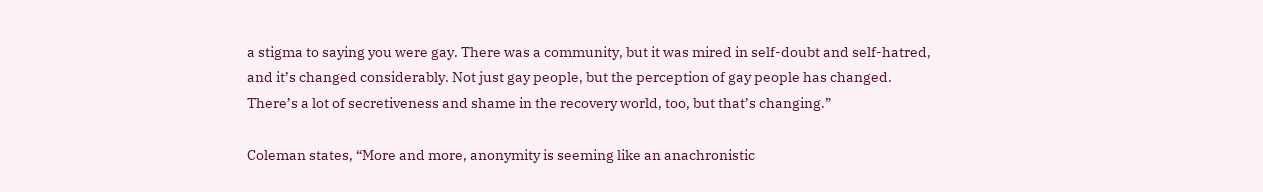a stigma to saying you were gay. There was a community, but it was mired in self-doubt and self-hatred, and it’s changed considerably. Not just gay people, but the perception of gay people has changed. There’s a lot of secretiveness and shame in the recovery world, too, but that’s changing.”

Coleman states, “More and more, anonymity is seeming like an anachronistic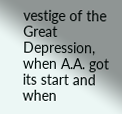vestige of the Great Depression, when A.A. got its start and when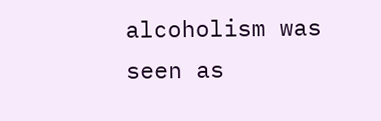alcoholism was seen as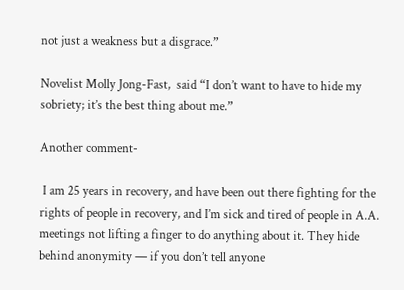not just a weakness but a disgrace.”

Novelist Molly Jong-Fast,  said “I don’t want to have to hide my sobriety; it’s the best thing about me.”

Another comment-

 I am 25 years in recovery, and have been out there fighting for the rights of people in recovery, and I’m sick and tired of people in A.A. meetings not lifting a finger to do anything about it. They hide behind anonymity — if you don’t tell anyone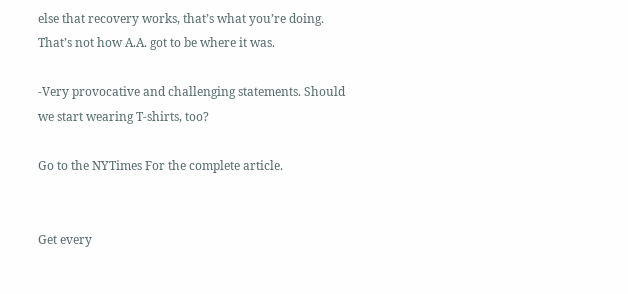else that recovery works, that’s what you’re doing. That’s not how A.A. got to be where it was.

-Very provocative and challenging statements. Should we start wearing T-shirts, too?

Go to the NYTimes For the complete article.


Get every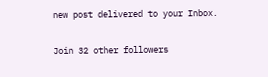new post delivered to your Inbox.

Join 32 other followers